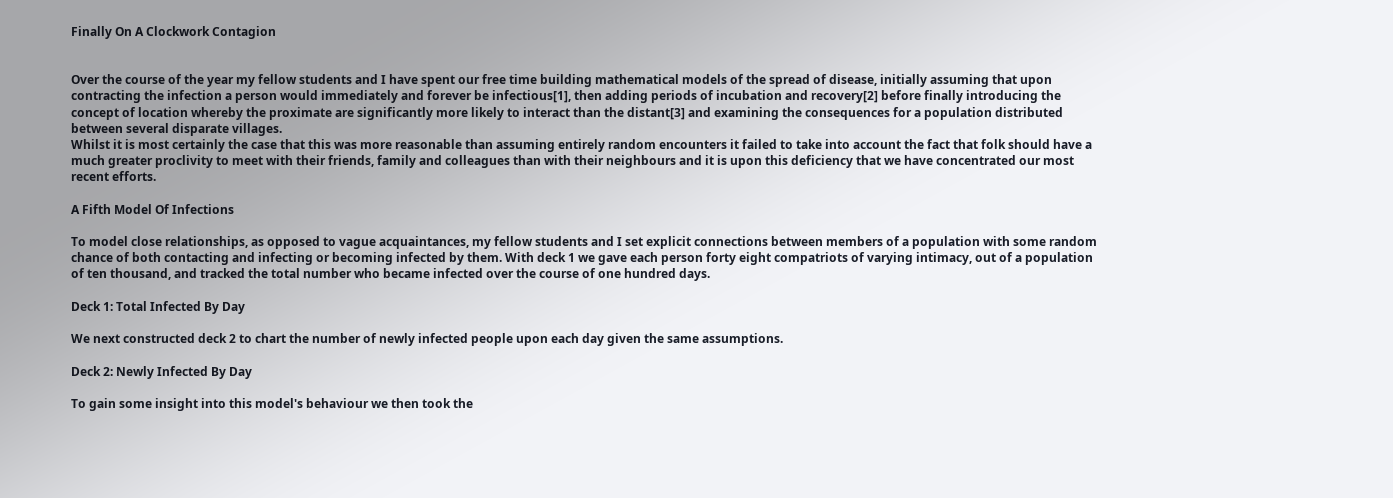Finally On A Clockwork Contagion


Over the course of the year my fellow students and I have spent our free time building mathematical models of the spread of disease, initially assuming that upon contracting the infection a person would immediately and forever be infectious[1], then adding periods of incubation and recovery[2] before finally introducing the concept of location whereby the proximate are significantly more likely to interact than the distant[3] and examining the consequences for a population distributed between several disparate villages.
Whilst it is most certainly the case that this was more reasonable than assuming entirely random encounters it failed to take into account the fact that folk should have a much greater proclivity to meet with their friends, family and colleagues than with their neighbours and it is upon this deficiency that we have concentrated our most recent efforts.

A Fifth Model Of Infections

To model close relationships, as opposed to vague acquaintances, my fellow students and I set explicit connections between members of a population with some random chance of both contacting and infecting or becoming infected by them. With deck 1 we gave each person forty eight compatriots of varying intimacy, out of a population of ten thousand, and tracked the total number who became infected over the course of one hundred days.

Deck 1: Total Infected By Day

We next constructed deck 2 to chart the number of newly infected people upon each day given the same assumptions.

Deck 2: Newly Infected By Day

To gain some insight into this model's behaviour we then took the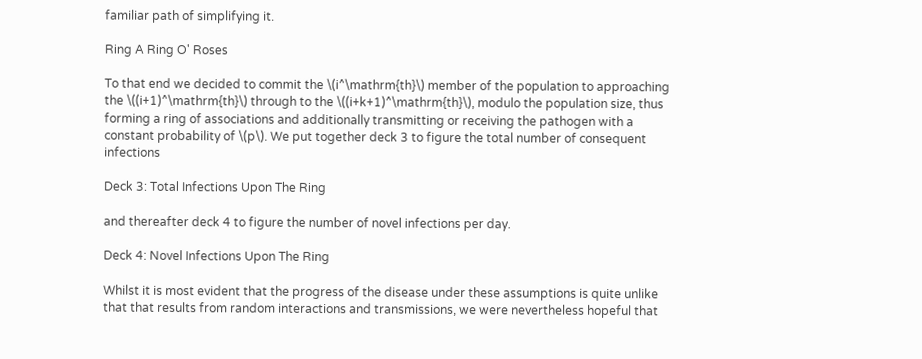familiar path of simplifying it.

Ring A Ring O' Roses

To that end we decided to commit the \(i^\mathrm{th}\) member of the population to approaching the \((i+1)^\mathrm{th}\) through to the \((i+k+1)^\mathrm{th}\), modulo the population size, thus forming a ring of associations and additionally transmitting or receiving the pathogen with a constant probability of \(p\). We put together deck 3 to figure the total number of consequent infections

Deck 3: Total Infections Upon The Ring

and thereafter deck 4 to figure the number of novel infections per day.

Deck 4: Novel Infections Upon The Ring

Whilst it is most evident that the progress of the disease under these assumptions is quite unlike that that results from random interactions and transmissions, we were nevertheless hopeful that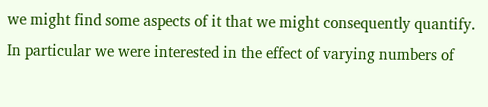we might find some aspects of it that we might consequently quantify. In particular we were interested in the effect of varying numbers of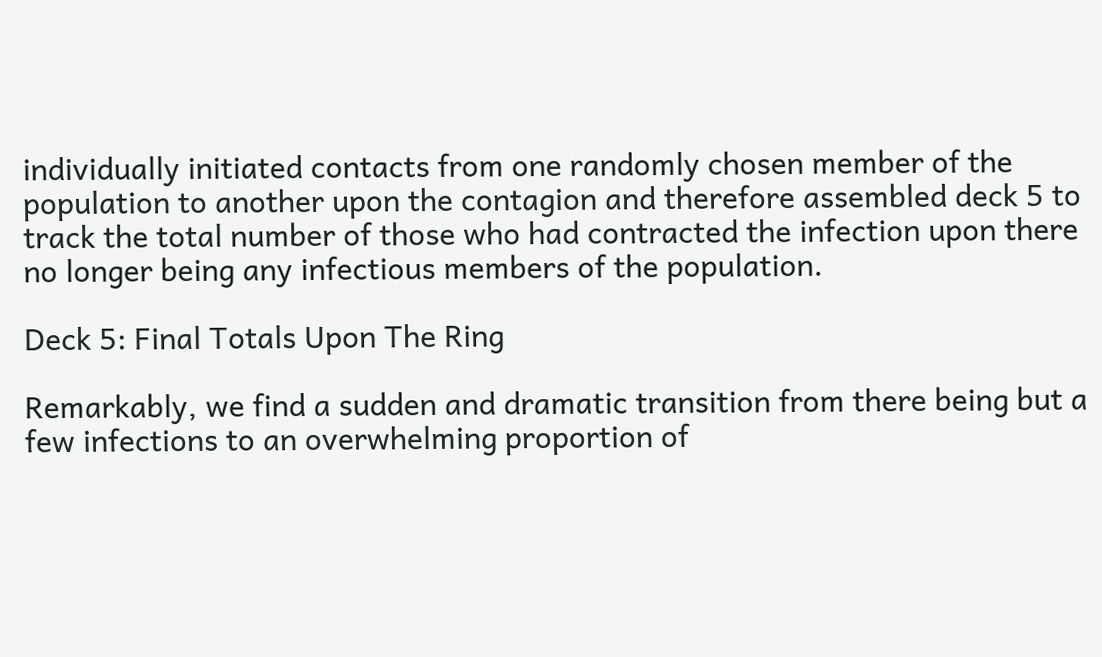individually initiated contacts from one randomly chosen member of the population to another upon the contagion and therefore assembled deck 5 to track the total number of those who had contracted the infection upon there no longer being any infectious members of the population.

Deck 5: Final Totals Upon The Ring

Remarkably, we find a sudden and dramatic transition from there being but a few infections to an overwhelming proportion of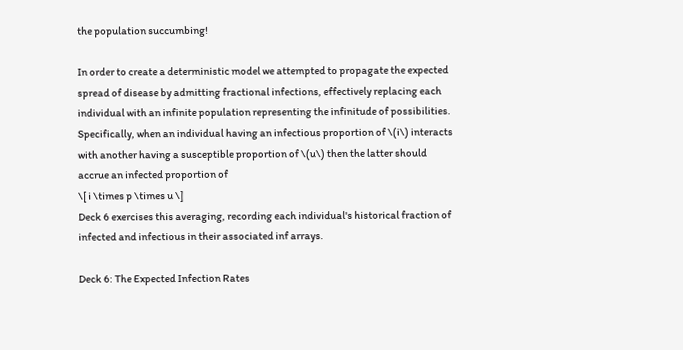the population succumbing!

In order to create a deterministic model we attempted to propagate the expected spread of disease by admitting fractional infections, effectively replacing each individual with an infinite population representing the infinitude of possibilities. Specifically, when an individual having an infectious proportion of \(i\) interacts with another having a susceptible proportion of \(u\) then the latter should accrue an infected proportion of
\[ i \times p \times u \]
Deck 6 exercises this averaging, recording each individual's historical fraction of infected and infectious in their associated inf arrays.

Deck 6: The Expected Infection Rates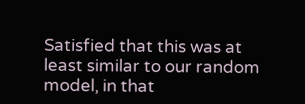Satisfied that this was at least similar to our random model, in that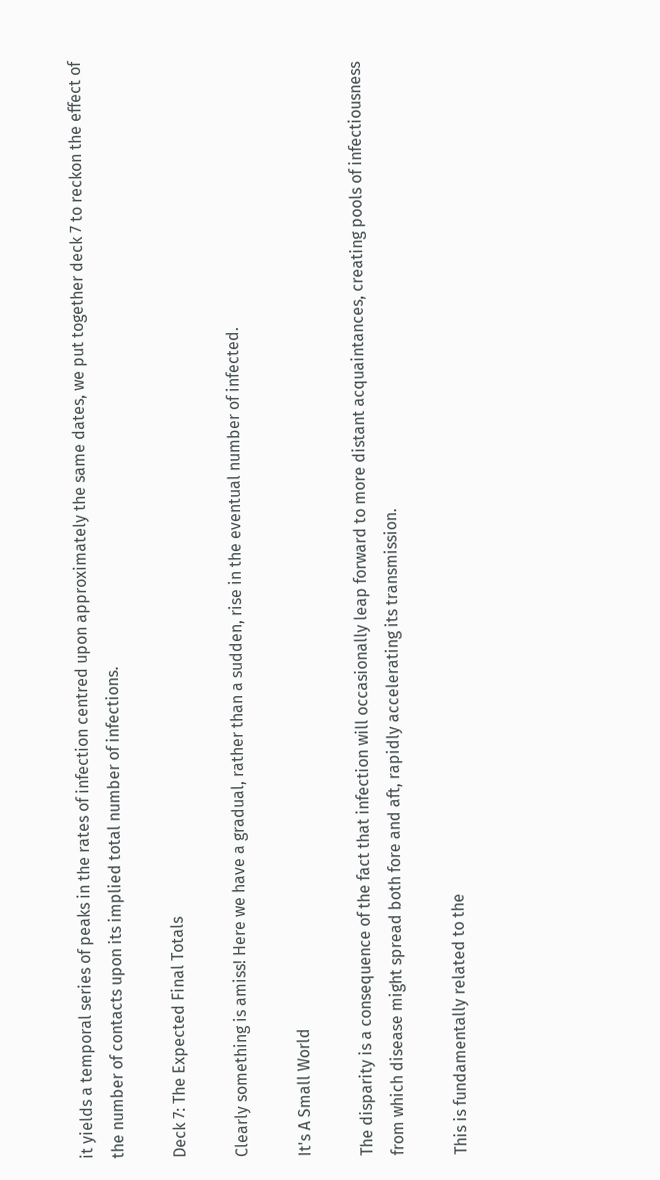it yields a temporal series of peaks in the rates of infection centred upon approximately the same dates, we put together deck 7 to reckon the effect of the number of contacts upon its implied total number of infections.

Deck 7: The Expected Final Totals

Clearly something is amiss! Here we have a gradual, rather than a sudden, rise in the eventual number of infected.

It's A Small World

The disparity is a consequence of the fact that infection will occasionally leap forward to more distant acquaintances, creating pools of infectiousness from which disease might spread both fore and aft, rapidly accelerating its transmission.

This is fundamentally related to the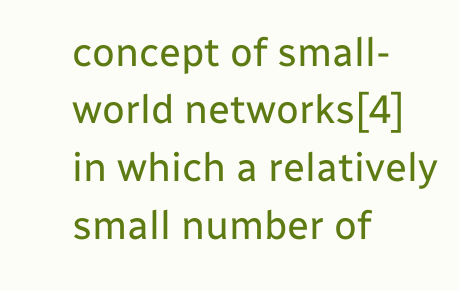concept of small-world networks[4] in which a relatively small number of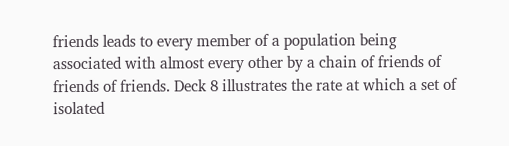friends leads to every member of a population being associated with almost every other by a chain of friends of friends of friends. Deck 8 illustrates the rate at which a set of isolated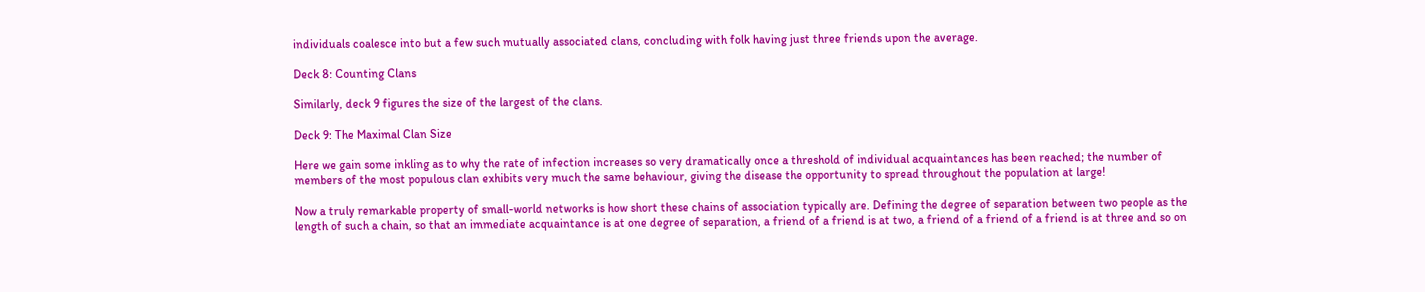individuals coalesce into but a few such mutually associated clans, concluding with folk having just three friends upon the average.

Deck 8: Counting Clans

Similarly, deck 9 figures the size of the largest of the clans.

Deck 9: The Maximal Clan Size

Here we gain some inkling as to why the rate of infection increases so very dramatically once a threshold of individual acquaintances has been reached; the number of members of the most populous clan exhibits very much the same behaviour, giving the disease the opportunity to spread throughout the population at large!

Now a truly remarkable property of small-world networks is how short these chains of association typically are. Defining the degree of separation between two people as the length of such a chain, so that an immediate acquaintance is at one degree of separation, a friend of a friend is at two, a friend of a friend of a friend is at three and so on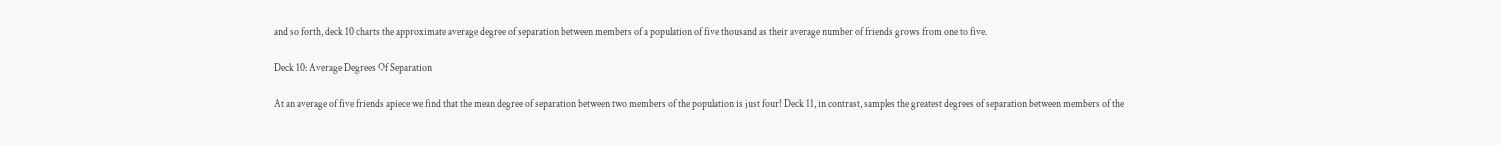and so forth, deck 10 charts the approximate average degree of separation between members of a population of five thousand as their average number of friends grows from one to five.

Deck 10: Average Degrees Of Separation

At an average of five friends apiece we find that the mean degree of separation between two members of the population is just four! Deck 11, in contrast, samples the greatest degrees of separation between members of the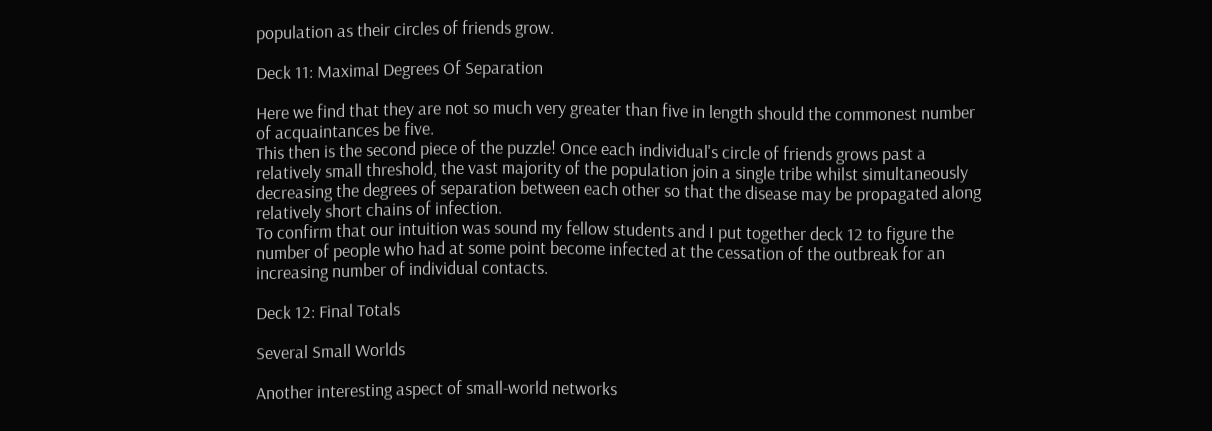population as their circles of friends grow.

Deck 11: Maximal Degrees Of Separation

Here we find that they are not so much very greater than five in length should the commonest number of acquaintances be five.
This then is the second piece of the puzzle! Once each individual's circle of friends grows past a relatively small threshold, the vast majority of the population join a single tribe whilst simultaneously decreasing the degrees of separation between each other so that the disease may be propagated along relatively short chains of infection.
To confirm that our intuition was sound my fellow students and I put together deck 12 to figure the number of people who had at some point become infected at the cessation of the outbreak for an increasing number of individual contacts.

Deck 12: Final Totals

Several Small Worlds

Another interesting aspect of small-world networks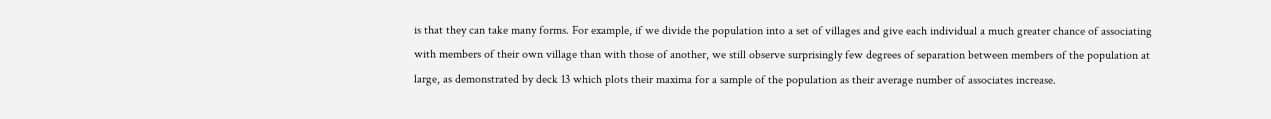is that they can take many forms. For example, if we divide the population into a set of villages and give each individual a much greater chance of associating with members of their own village than with those of another, we still observe surprisingly few degrees of separation between members of the population at large, as demonstrated by deck 13 which plots their maxima for a sample of the population as their average number of associates increase.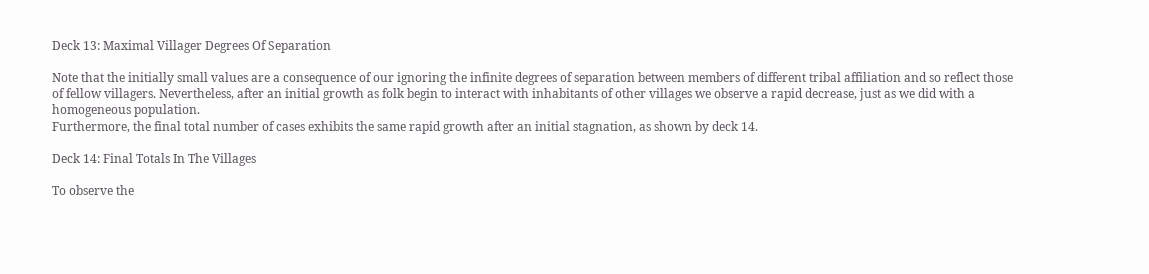Deck 13: Maximal Villager Degrees Of Separation

Note that the initially small values are a consequence of our ignoring the infinite degrees of separation between members of different tribal affiliation and so reflect those of fellow villagers. Nevertheless, after an initial growth as folk begin to interact with inhabitants of other villages we observe a rapid decrease, just as we did with a homogeneous population.
Furthermore, the final total number of cases exhibits the same rapid growth after an initial stagnation, as shown by deck 14.

Deck 14: Final Totals In The Villages

To observe the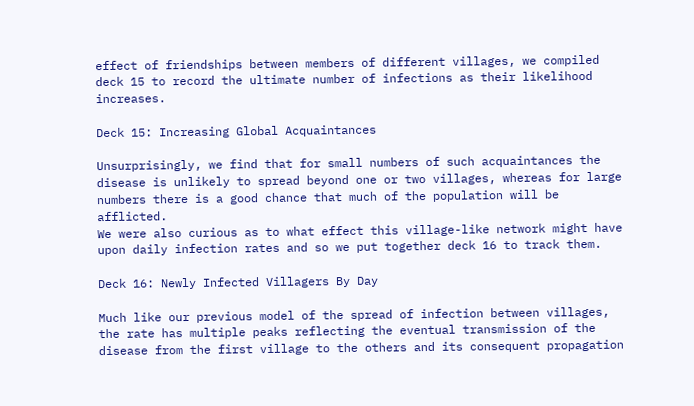effect of friendships between members of different villages, we compiled deck 15 to record the ultimate number of infections as their likelihood increases.

Deck 15: Increasing Global Acquaintances

Unsurprisingly, we find that for small numbers of such acquaintances the disease is unlikely to spread beyond one or two villages, whereas for large numbers there is a good chance that much of the population will be afflicted.
We were also curious as to what effect this village-like network might have upon daily infection rates and so we put together deck 16 to track them.

Deck 16: Newly Infected Villagers By Day

Much like our previous model of the spread of infection between villages, the rate has multiple peaks reflecting the eventual transmission of the disease from the first village to the others and its consequent propagation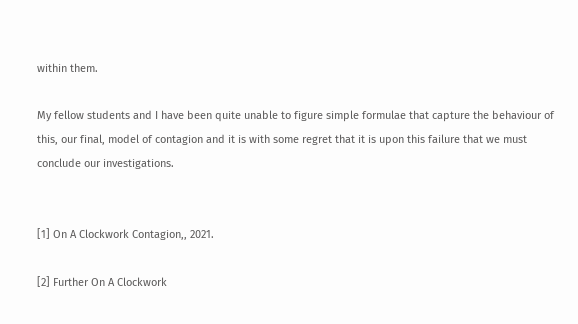within them.

My fellow students and I have been quite unable to figure simple formulae that capture the behaviour of this, our final, model of contagion and it is with some regret that it is upon this failure that we must conclude our investigations.


[1] On A Clockwork Contagion,, 2021.

[2] Further On A Clockwork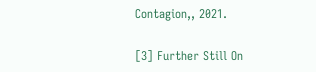Contagion,, 2021.

[3] Further Still On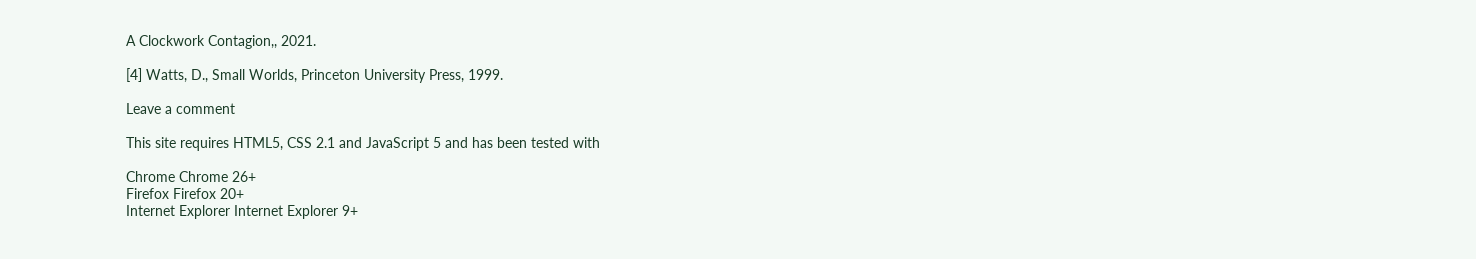A Clockwork Contagion,, 2021.

[4] Watts, D., Small Worlds, Princeton University Press, 1999.

Leave a comment

This site requires HTML5, CSS 2.1 and JavaScript 5 and has been tested with

Chrome Chrome 26+
Firefox Firefox 20+
Internet Explorer Internet Explorer 9+